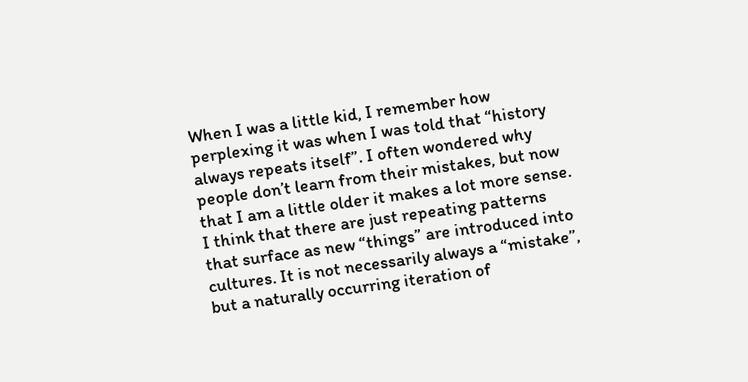When I was a little kid, I remember how perplexing it was when I was told that “history always repeats itself”. I often wondered why people don’t learn from their mistakes, but now that I am a little older it makes a lot more sense. I think that there are just repeating patterns that surface as new “things” are introduced into cultures. It is not necessarily always a “mistake”, but a naturally occurring iteration of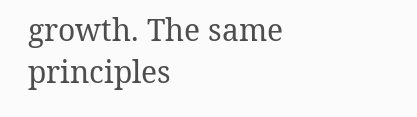growth. The same principles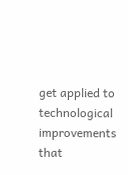get applied to technological improvements that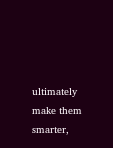ultimately make them smarter,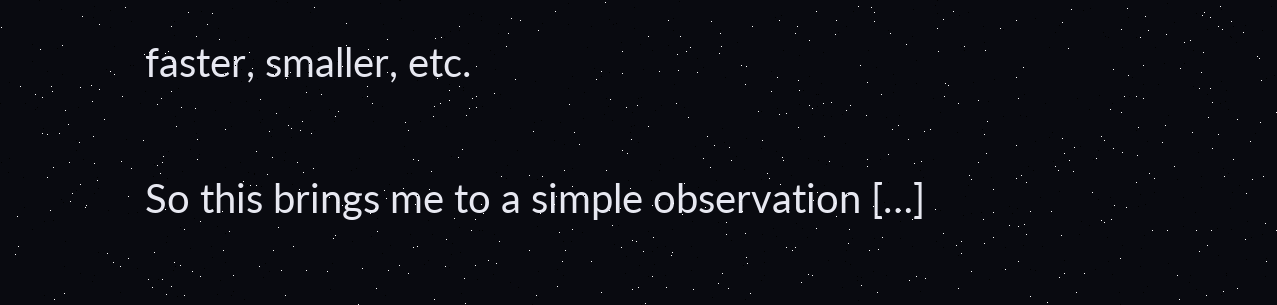faster, smaller, etc.

So this brings me to a simple observation […]